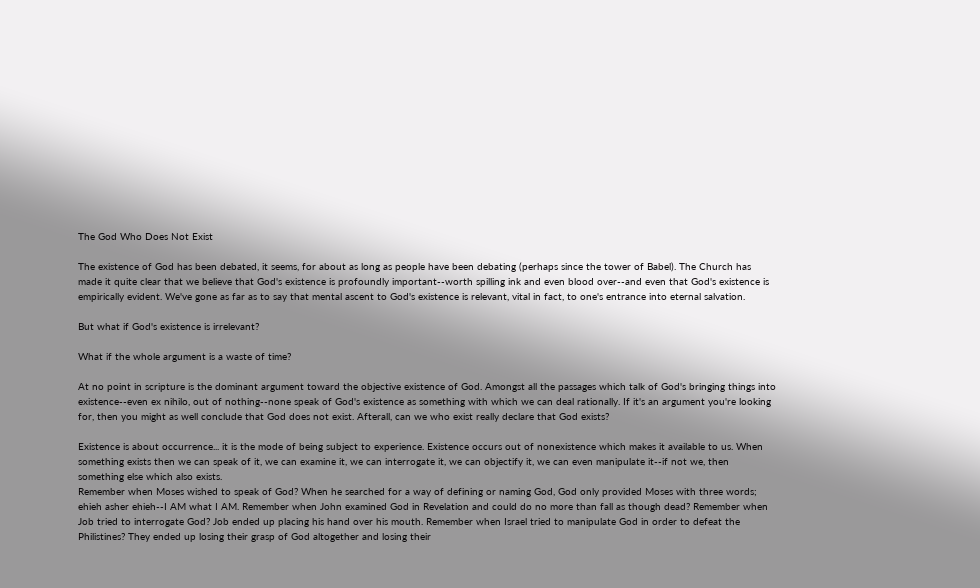The God Who Does Not Exist

The existence of God has been debated, it seems, for about as long as people have been debating (perhaps since the tower of Babel). The Church has made it quite clear that we believe that God's existence is profoundly important--worth spilling ink and even blood over--and even that God's existence is empirically evident. We've gone as far as to say that mental ascent to God's existence is relevant, vital in fact, to one's entrance into eternal salvation.

But what if God's existence is irrelevant?

What if the whole argument is a waste of time?

At no point in scripture is the dominant argument toward the objective existence of God. Amongst all the passages which talk of God's bringing things into existence--even ex nihilo, out of nothing--none speak of God's existence as something with which we can deal rationally. If it's an argument you're looking for, then you might as well conclude that God does not exist. Afterall, can we who exist really declare that God exists?

Existence is about occurrence... it is the mode of being subject to experience. Existence occurs out of nonexistence which makes it available to us. When something exists then we can speak of it, we can examine it, we can interrogate it, we can objectify it, we can even manipulate it--if not we, then something else which also exists.
Remember when Moses wished to speak of God? When he searched for a way of defining or naming God, God only provided Moses with three words; ehieh asher ehieh--I AM what I AM. Remember when John examined God in Revelation and could do no more than fall as though dead? Remember when Job tried to interrogate God? Job ended up placing his hand over his mouth. Remember when Israel tried to manipulate God in order to defeat the Philistines? They ended up losing their grasp of God altogether and losing their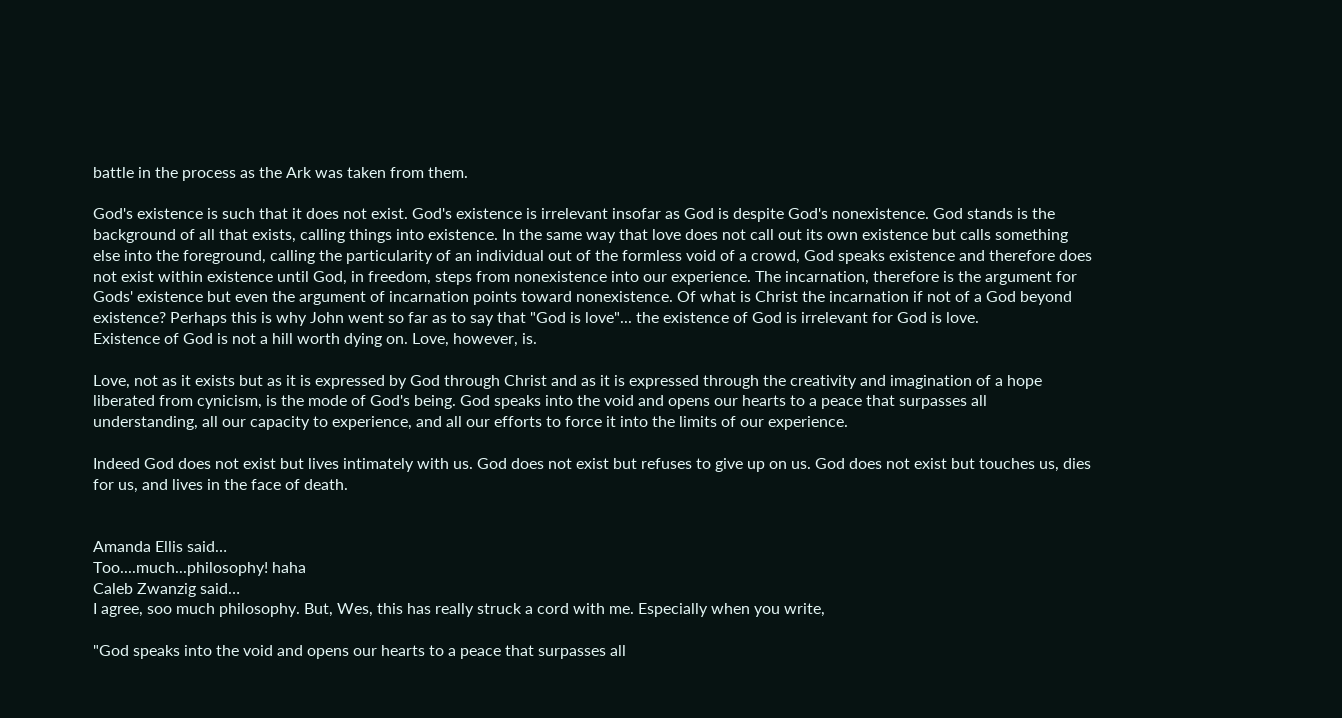battle in the process as the Ark was taken from them.

God's existence is such that it does not exist. God's existence is irrelevant insofar as God is despite God's nonexistence. God stands is the background of all that exists, calling things into existence. In the same way that love does not call out its own existence but calls something else into the foreground, calling the particularity of an individual out of the formless void of a crowd, God speaks existence and therefore does not exist within existence until God, in freedom, steps from nonexistence into our experience. The incarnation, therefore is the argument for Gods' existence but even the argument of incarnation points toward nonexistence. Of what is Christ the incarnation if not of a God beyond existence? Perhaps this is why John went so far as to say that "God is love"... the existence of God is irrelevant for God is love.
Existence of God is not a hill worth dying on. Love, however, is.

Love, not as it exists but as it is expressed by God through Christ and as it is expressed through the creativity and imagination of a hope liberated from cynicism, is the mode of God's being. God speaks into the void and opens our hearts to a peace that surpasses all understanding, all our capacity to experience, and all our efforts to force it into the limits of our experience.

Indeed God does not exist but lives intimately with us. God does not exist but refuses to give up on us. God does not exist but touches us, dies for us, and lives in the face of death.


Amanda Ellis said…
Too....much...philosophy! haha
Caleb Zwanzig said…
I agree, soo much philosophy. But, Wes, this has really struck a cord with me. Especially when you write,

"God speaks into the void and opens our hearts to a peace that surpasses all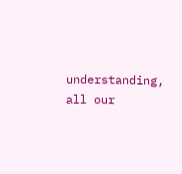understanding, all our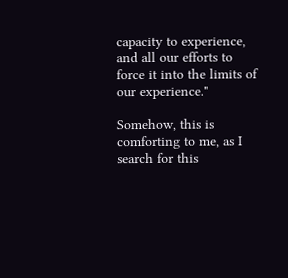capacity to experience, and all our efforts to force it into the limits of our experience."

Somehow, this is comforting to me, as I search for this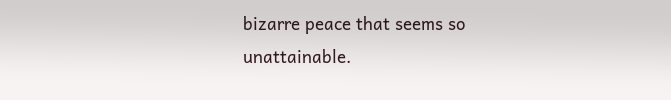bizarre peace that seems so unattainable.